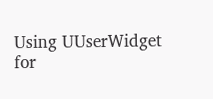Using UUserWidget for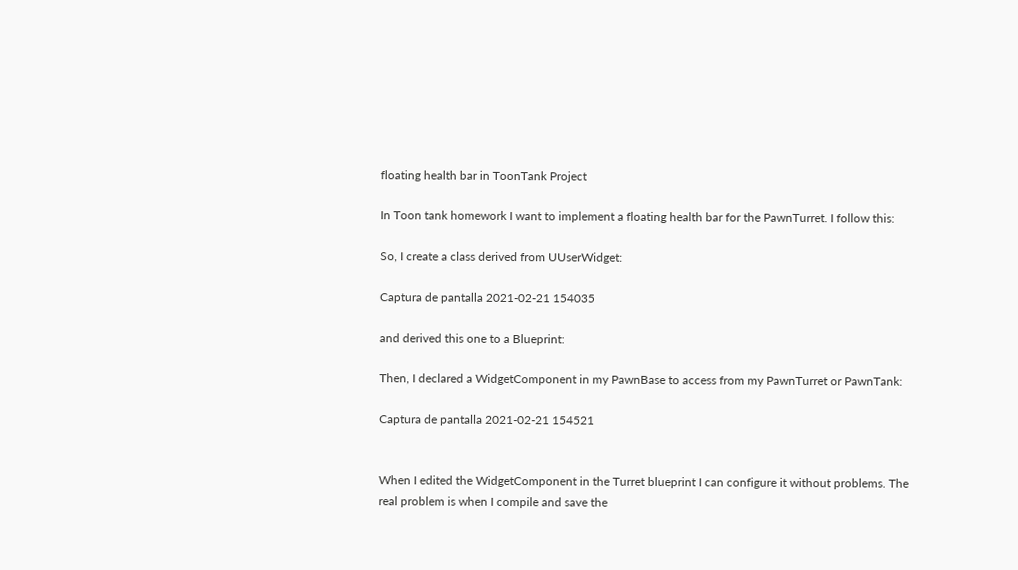floating health bar in ToonTank Project

In Toon tank homework I want to implement a floating health bar for the PawnTurret. I follow this:

So, I create a class derived from UUserWidget:

Captura de pantalla 2021-02-21 154035

and derived this one to a Blueprint:

Then, I declared a WidgetComponent in my PawnBase to access from my PawnTurret or PawnTank:

Captura de pantalla 2021-02-21 154521


When I edited the WidgetComponent in the Turret blueprint I can configure it without problems. The real problem is when I compile and save the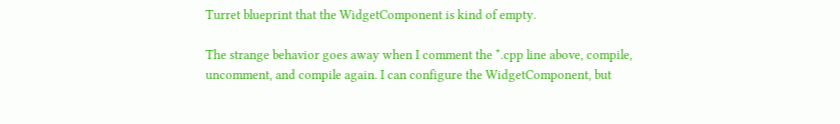Turret blueprint that the WidgetComponent is kind of empty.

The strange behavior goes away when I comment the *.cpp line above, compile, uncomment, and compile again. I can configure the WidgetComponent, but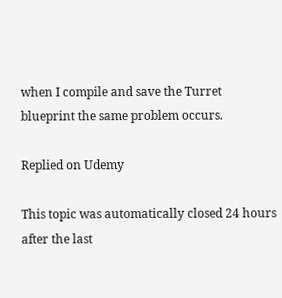when I compile and save the Turret blueprint the same problem occurs.

Replied on Udemy

This topic was automatically closed 24 hours after the last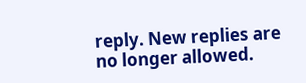reply. New replies are no longer allowed.